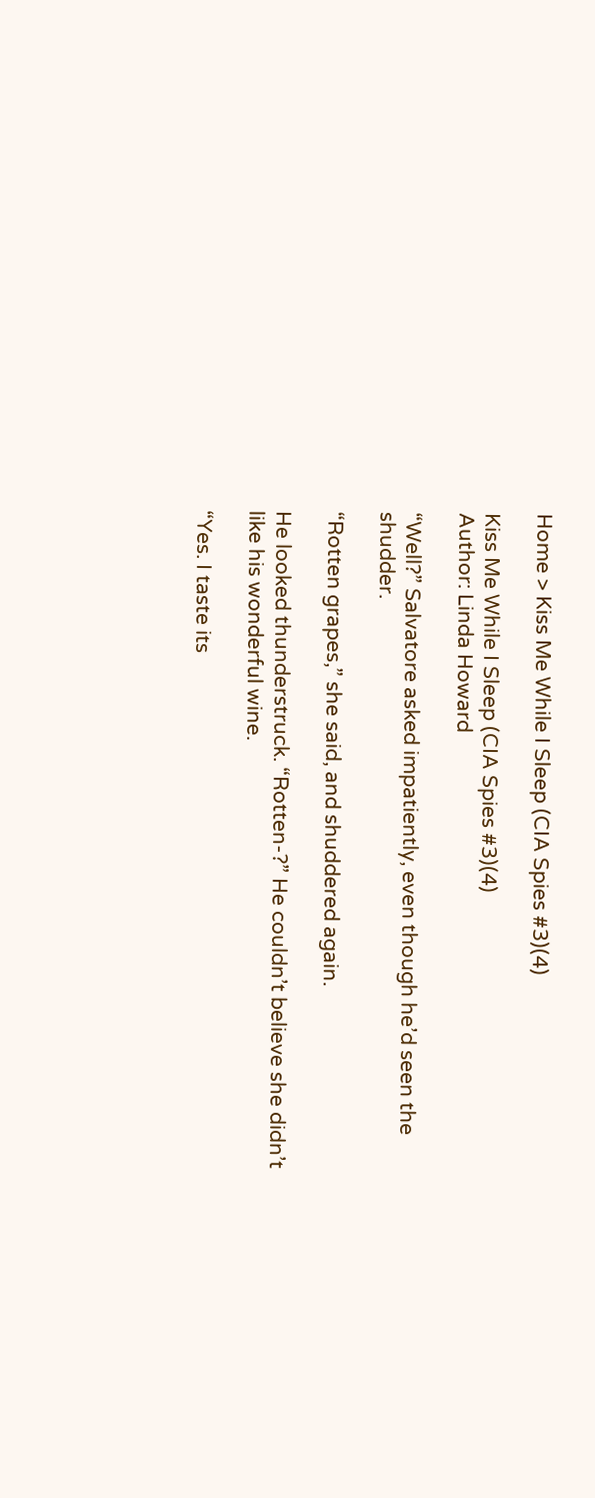Home > Kiss Me While I Sleep (CIA Spies #3)(4)

Kiss Me While I Sleep (CIA Spies #3)(4)
Author: Linda Howard

“Well?” Salvatore asked impatiently, even though he’d seen the shudder.

“Rotten grapes,” she said, and shuddered again.

He looked thunderstruck. “Rotten-?” He couldn’t believe she didn’t like his wonderful wine.

“Yes. I taste its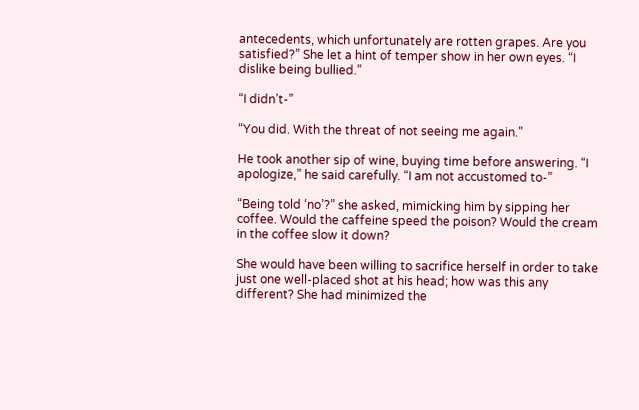antecedents, which unfortunately are rotten grapes. Are you satisfied?” She let a hint of temper show in her own eyes. “I dislike being bullied.”

“I didn’t-”

“You did. With the threat of not seeing me again.”

He took another sip of wine, buying time before answering. “I apologize,” he said carefully. “I am not accustomed to-”

“Being told ‘no’?” she asked, mimicking him by sipping her coffee. Would the caffeine speed the poison? Would the cream in the coffee slow it down?

She would have been willing to sacrifice herself in order to take just one well-placed shot at his head; how was this any different? She had minimized the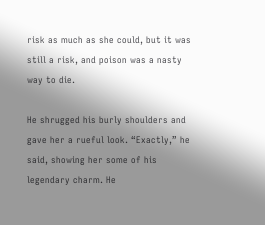risk as much as she could, but it was still a risk, and poison was a nasty way to die.

He shrugged his burly shoulders and gave her a rueful look. “Exactly,” he said, showing her some of his legendary charm. He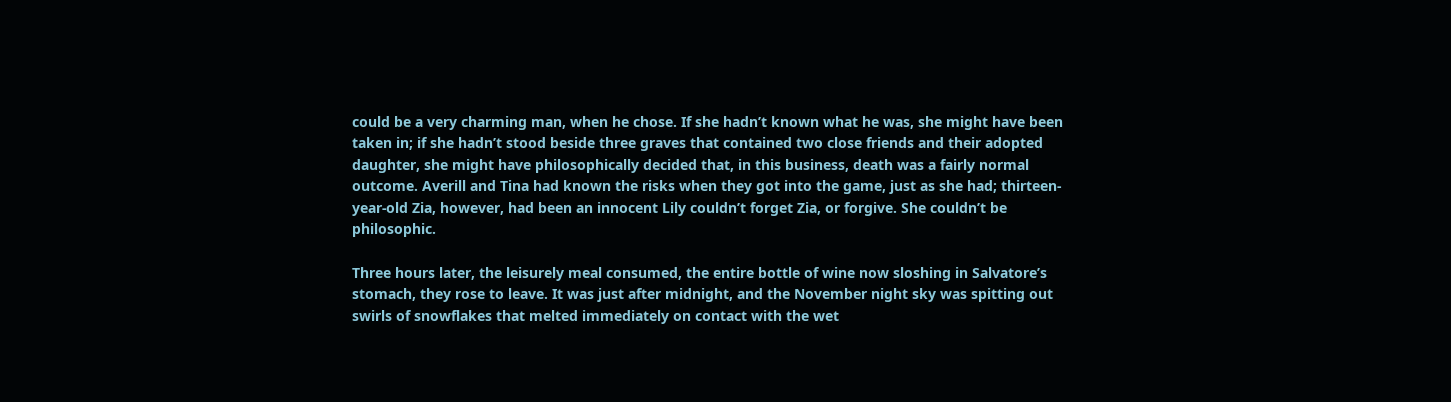could be a very charming man, when he chose. If she hadn’t known what he was, she might have been taken in; if she hadn’t stood beside three graves that contained two close friends and their adopted daughter, she might have philosophically decided that, in this business, death was a fairly normal outcome. Averill and Tina had known the risks when they got into the game, just as she had; thirteen-year-old Zia, however, had been an innocent Lily couldn’t forget Zia, or forgive. She couldn’t be philosophic.

Three hours later, the leisurely meal consumed, the entire bottle of wine now sloshing in Salvatore’s stomach, they rose to leave. It was just after midnight, and the November night sky was spitting out swirls of snowflakes that melted immediately on contact with the wet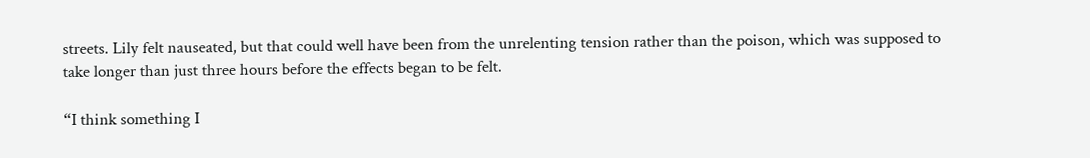streets. Lily felt nauseated, but that could well have been from the unrelenting tension rather than the poison, which was supposed to take longer than just three hours before the effects began to be felt.

“I think something I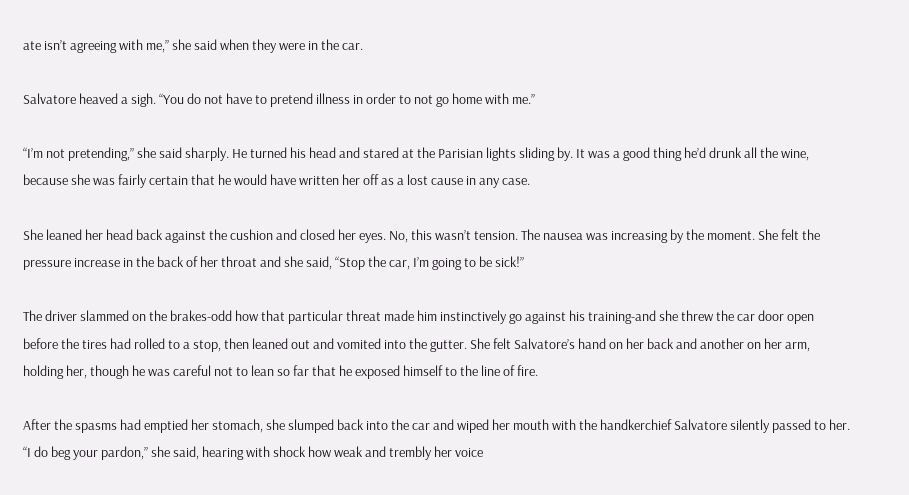ate isn’t agreeing with me,” she said when they were in the car.

Salvatore heaved a sigh. “You do not have to pretend illness in order to not go home with me.”

“I’m not pretending,” she said sharply. He turned his head and stared at the Parisian lights sliding by. It was a good thing he’d drunk all the wine, because she was fairly certain that he would have written her off as a lost cause in any case.

She leaned her head back against the cushion and closed her eyes. No, this wasn’t tension. The nausea was increasing by the moment. She felt the pressure increase in the back of her throat and she said, “Stop the car, I’m going to be sick!”

The driver slammed on the brakes-odd how that particular threat made him instinctively go against his training-and she threw the car door open before the tires had rolled to a stop, then leaned out and vomited into the gutter. She felt Salvatore’s hand on her back and another on her arm, holding her, though he was careful not to lean so far that he exposed himself to the line of fire.

After the spasms had emptied her stomach, she slumped back into the car and wiped her mouth with the handkerchief Salvatore silently passed to her. “I do beg your pardon,” she said, hearing with shock how weak and trembly her voice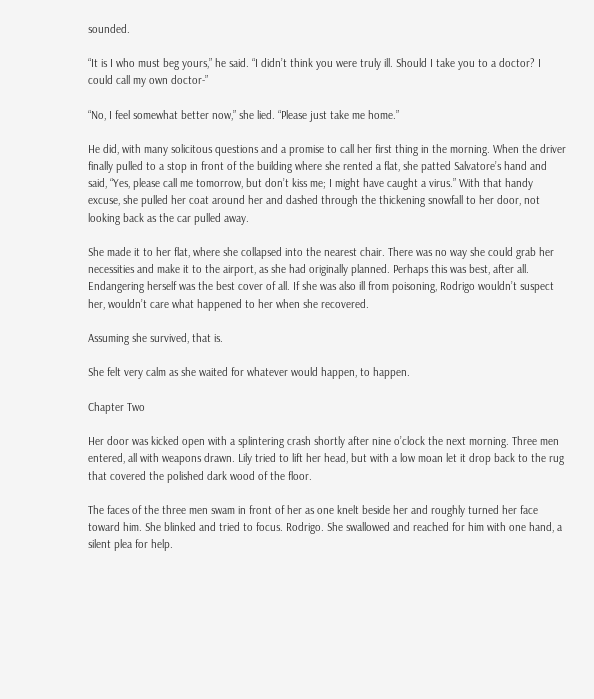sounded.

“It is I who must beg yours,” he said. “I didn’t think you were truly ill. Should I take you to a doctor? I could call my own doctor-”

“No, I feel somewhat better now,” she lied. “Please just take me home.”

He did, with many solicitous questions and a promise to call her first thing in the morning. When the driver finally pulled to a stop in front of the building where she rented a flat, she patted Salvatore’s hand and said, “Yes, please call me tomorrow, but don’t kiss me; I might have caught a virus.” With that handy excuse, she pulled her coat around her and dashed through the thickening snowfall to her door, not looking back as the car pulled away.

She made it to her flat, where she collapsed into the nearest chair. There was no way she could grab her necessities and make it to the airport, as she had originally planned. Perhaps this was best, after all. Endangering herself was the best cover of all. If she was also ill from poisoning, Rodrigo wouldn’t suspect her, wouldn’t care what happened to her when she recovered.

Assuming she survived, that is.

She felt very calm as she waited for whatever would happen, to happen.

Chapter Two

Her door was kicked open with a splintering crash shortly after nine o’clock the next morning. Three men entered, all with weapons drawn. Lily tried to lift her head, but with a low moan let it drop back to the rug that covered the polished dark wood of the floor.

The faces of the three men swam in front of her as one knelt beside her and roughly turned her face toward him. She blinked and tried to focus. Rodrigo. She swallowed and reached for him with one hand, a silent plea for help.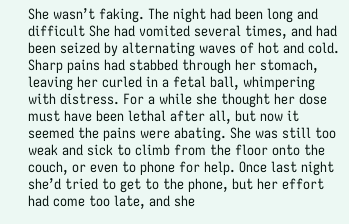She wasn’t faking. The night had been long and difficult She had vomited several times, and had been seized by alternating waves of hot and cold. Sharp pains had stabbed through her stomach, leaving her curled in a fetal ball, whimpering with distress. For a while she thought her dose must have been lethal after all, but now it seemed the pains were abating. She was still too weak and sick to climb from the floor onto the couch, or even to phone for help. Once last night she’d tried to get to the phone, but her effort had come too late, and she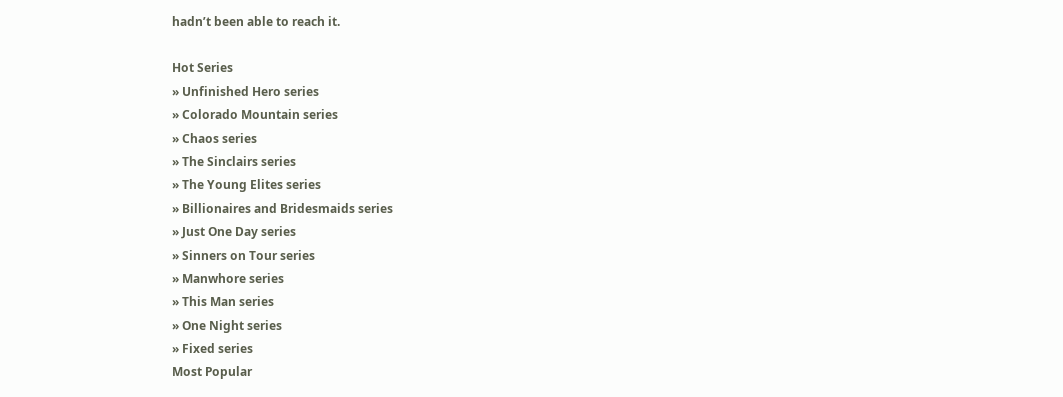hadn’t been able to reach it.

Hot Series
» Unfinished Hero series
» Colorado Mountain series
» Chaos series
» The Sinclairs series
» The Young Elites series
» Billionaires and Bridesmaids series
» Just One Day series
» Sinners on Tour series
» Manwhore series
» This Man series
» One Night series
» Fixed series
Most Popular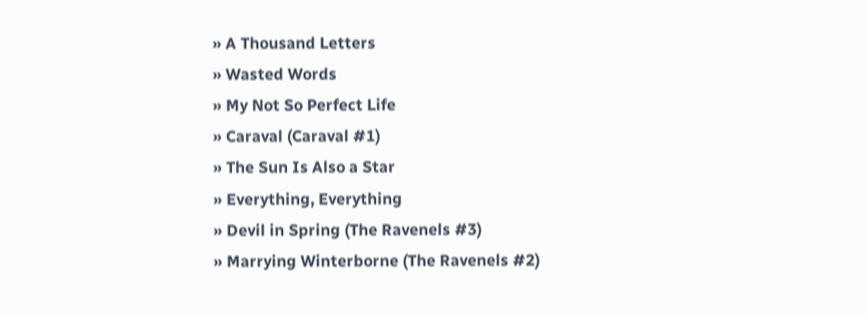» A Thousand Letters
» Wasted Words
» My Not So Perfect Life
» Caraval (Caraval #1)
» The Sun Is Also a Star
» Everything, Everything
» Devil in Spring (The Ravenels #3)
» Marrying Winterborne (The Ravenels #2)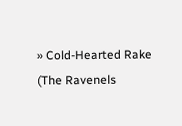» Cold-Hearted Rake (The Ravenels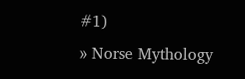#1)
» Norse Mythology